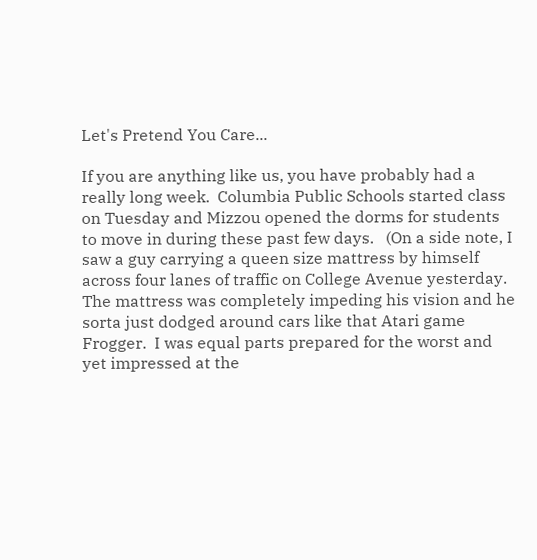Let's Pretend You Care...

If you are anything like us, you have probably had a really long week.  Columbia Public Schools started class on Tuesday and Mizzou opened the dorms for students to move in during these past few days.   (On a side note, I saw a guy carrying a queen size mattress by himself across four lanes of traffic on College Avenue yesterday.  The mattress was completely impeding his vision and he sorta just dodged around cars like that Atari game Frogger.  I was equal parts prepared for the worst and yet impressed at the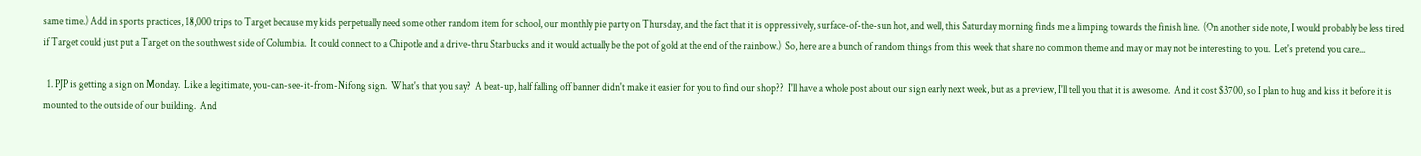same time.) Add in sports practices, 18,000 trips to Target because my kids perpetually need some other random item for school, our monthly pie party on Thursday, and the fact that it is oppressively, surface-of-the-sun hot, and well, this Saturday morning finds me a limping towards the finish line.  (On another side note, I would probably be less tired if Target could just put a Target on the southwest side of Columbia.  It could connect to a Chipotle and a drive-thru Starbucks and it would actually be the pot of gold at the end of the rainbow.)  So, here are a bunch of random things from this week that share no common theme and may or may not be interesting to you.  Let's pretend you care...

  1. PJP is getting a sign on Monday.  Like a legitimate, you-can-see-it-from-Nifong sign.  What's that you say?  A beat-up, half falling off banner didn't make it easier for you to find our shop??  I'll have a whole post about our sign early next week, but as a preview, I'll tell you that it is awesome.  And it cost $3700, so I plan to hug and kiss it before it is mounted to the outside of our building.  And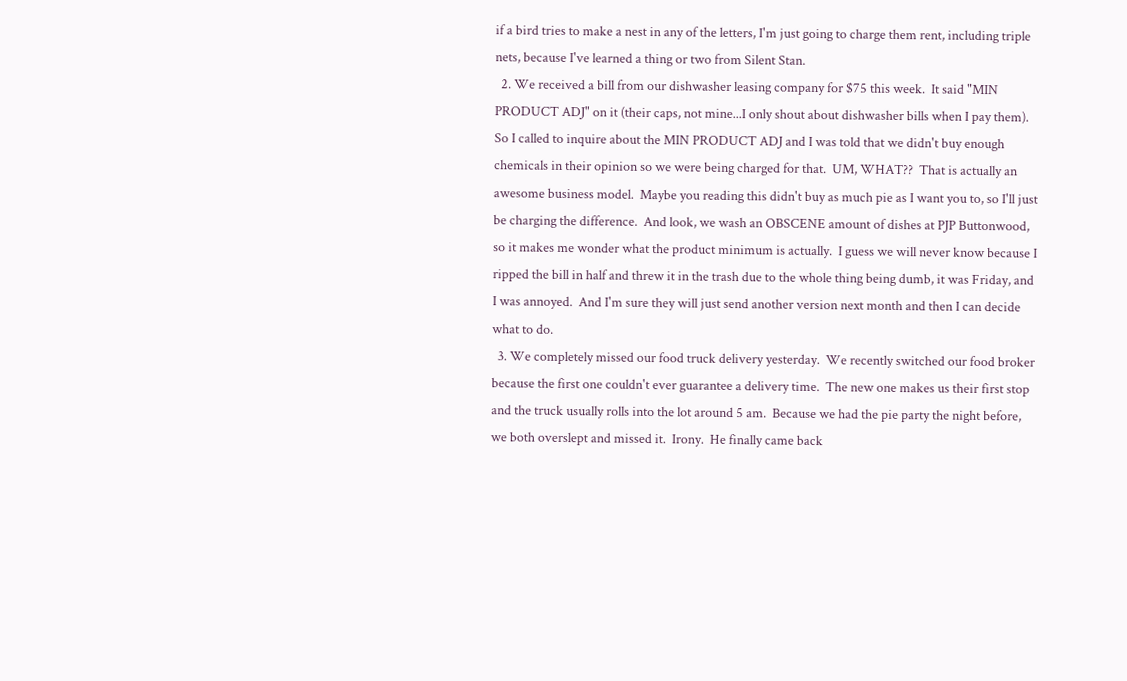if a bird tries to make a nest in any of the letters, I'm just going to charge them rent, including triple nets, because I've learned a thing or two from Silent Stan.
  2. We received a bill from our dishwasher leasing company for $75 this week.  It said "MIN PRODUCT ADJ" on it (their caps, not mine...I only shout about dishwasher bills when I pay them).  So I called to inquire about the MIN PRODUCT ADJ and I was told that we didn't buy enough chemicals in their opinion so we were being charged for that.  UM, WHAT??  That is actually an awesome business model.  Maybe you reading this didn't buy as much pie as I want you to, so I'll just be charging the difference.  And look, we wash an OBSCENE amount of dishes at PJP Buttonwood, so it makes me wonder what the product minimum is actually.  I guess we will never know because I ripped the bill in half and threw it in the trash due to the whole thing being dumb, it was Friday, and I was annoyed.  And I'm sure they will just send another version next month and then I can decide what to do.
  3. We completely missed our food truck delivery yesterday.  We recently switched our food broker because the first one couldn't ever guarantee a delivery time.  The new one makes us their first stop and the truck usually rolls into the lot around 5 am.  Because we had the pie party the night before, we both overslept and missed it.  Irony.  He finally came back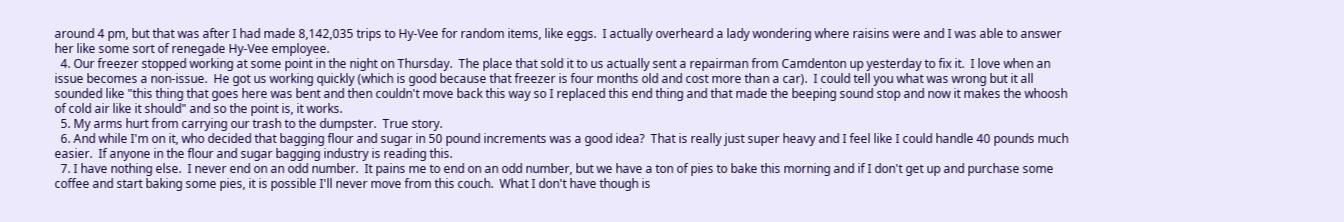around 4 pm, but that was after I had made 8,142,035 trips to Hy-Vee for random items, like eggs.  I actually overheard a lady wondering where raisins were and I was able to answer her like some sort of renegade Hy-Vee employee.
  4. Our freezer stopped working at some point in the night on Thursday.  The place that sold it to us actually sent a repairman from Camdenton up yesterday to fix it.  I love when an issue becomes a non-issue.  He got us working quickly (which is good because that freezer is four months old and cost more than a car).  I could tell you what was wrong but it all sounded like "this thing that goes here was bent and then couldn't move back this way so I replaced this end thing and that made the beeping sound stop and now it makes the whoosh of cold air like it should" and so the point is, it works.
  5. My arms hurt from carrying our trash to the dumpster.  True story.
  6. And while I'm on it, who decided that bagging flour and sugar in 50 pound increments was a good idea?  That is really just super heavy and I feel like I could handle 40 pounds much easier.  If anyone in the flour and sugar bagging industry is reading this.
  7. I have nothing else.  I never end on an odd number.  It pains me to end on an odd number, but we have a ton of pies to bake this morning and if I don't get up and purchase some coffee and start baking some pies, it is possible I'll never move from this couch.  What I don't have though is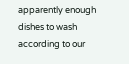apparently enough dishes to wash according to our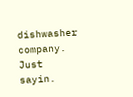dishwasher company.  Just sayin.